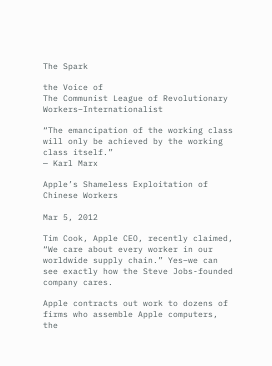The Spark

the Voice of
The Communist League of Revolutionary Workers–Internationalist

“The emancipation of the working class will only be achieved by the working class itself.”
— Karl Marx

Apple’s Shameless Exploitation of Chinese Workers

Mar 5, 2012

Tim Cook, Apple CEO, recently claimed, “We care about every worker in our worldwide supply chain.” Yes–we can see exactly how the Steve Jobs-founded company cares.

Apple contracts out work to dozens of firms who assemble Apple computers, the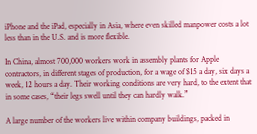iPhone and the iPad, especially in Asia, where even skilled manpower costs a lot less than in the U.S. and is more flexible.

In China, almost 700,000 workers work in assembly plants for Apple contractors, in different stages of production, for a wage of $15 a day, six days a week, 12 hours a day. Their working conditions are very hard, to the extent that in some cases, “their legs swell until they can hardly walk.”

A large number of the workers live within company buildings, packed in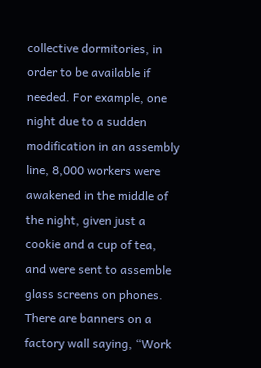collective dormitories, in order to be available if needed. For example, one night due to a sudden modification in an assembly line, 8,000 workers were awakened in the middle of the night, given just a cookie and a cup of tea, and were sent to assemble glass screens on phones. There are banners on a factory wall saying, “Work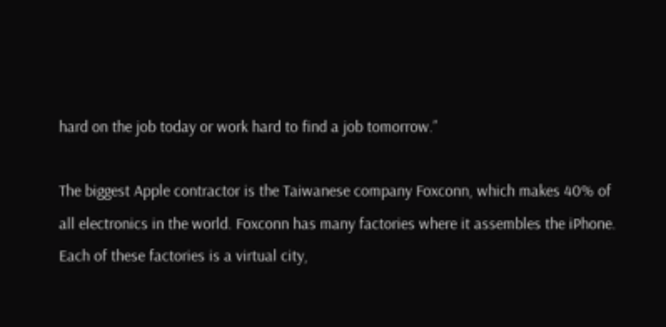hard on the job today or work hard to find a job tomorrow.”

The biggest Apple contractor is the Taiwanese company Foxconn, which makes 40% of all electronics in the world. Foxconn has many factories where it assembles the iPhone. Each of these factories is a virtual city,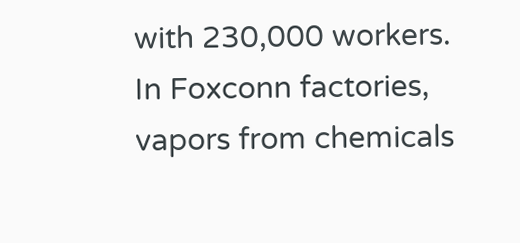with 230,000 workers. In Foxconn factories, vapors from chemicals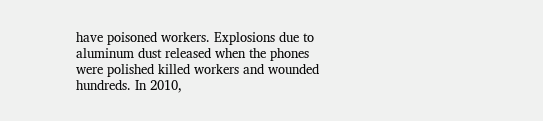have poisoned workers. Explosions due to aluminum dust released when the phones were polished killed workers and wounded hundreds. In 2010,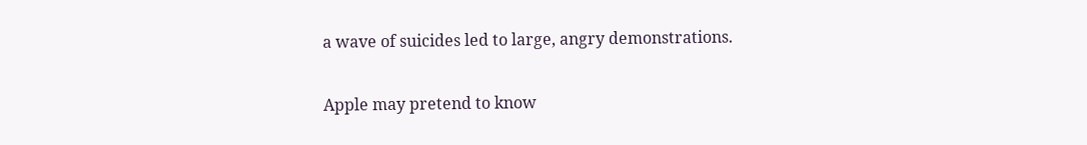a wave of suicides led to large, angry demonstrations.

Apple may pretend to know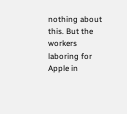nothing about this. But the workers laboring for Apple in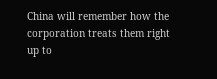China will remember how the corporation treats them right up to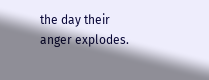the day their anger explodes.